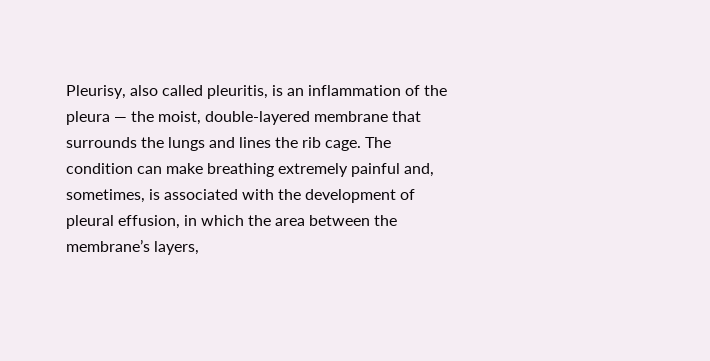Pleurisy, also called pleuritis, is an inflammation of the pleura — the moist, double-layered membrane that surrounds the lungs and lines the rib cage. The condition can make breathing extremely painful and, sometimes, is associated with the development of pleural effusion, in which the area between the membrane’s layers,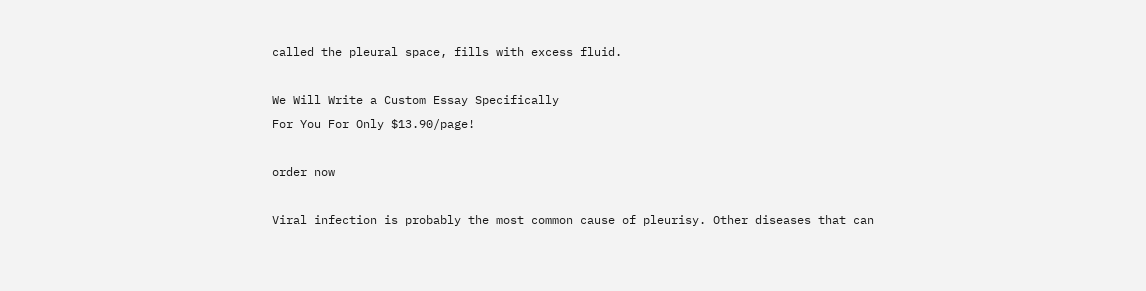called the pleural space, fills with excess fluid.

We Will Write a Custom Essay Specifically
For You For Only $13.90/page!

order now

Viral infection is probably the most common cause of pleurisy. Other diseases that can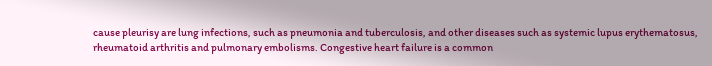cause pleurisy are lung infections, such as pneumonia and tuberculosis, and other diseases such as systemic lupus erythematosus, rheumatoid arthritis and pulmonary embolisms. Congestive heart failure is a common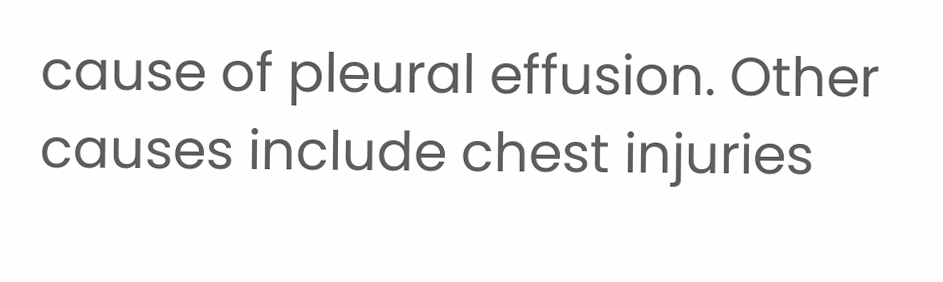cause of pleural effusion. Other causes include chest injuries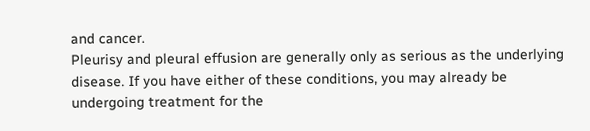and cancer.
Pleurisy and pleural effusion are generally only as serious as the underlying disease. If you have either of these conditions, you may already be undergoing treatment for the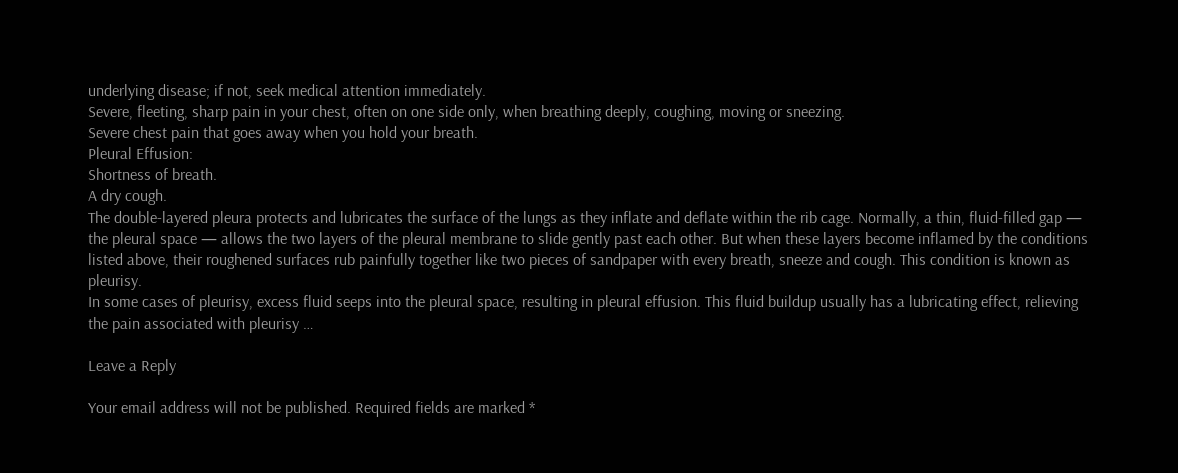underlying disease; if not, seek medical attention immediately.
Severe, fleeting, sharp pain in your chest, often on one side only, when breathing deeply, coughing, moving or sneezing.
Severe chest pain that goes away when you hold your breath.
Pleural Effusion:
Shortness of breath.
A dry cough.
The double-layered pleura protects and lubricates the surface of the lungs as they inflate and deflate within the rib cage. Normally, a thin, fluid-filled gap — the pleural space — allows the two layers of the pleural membrane to slide gently past each other. But when these layers become inflamed by the conditions listed above, their roughened surfaces rub painfully together like two pieces of sandpaper with every breath, sneeze and cough. This condition is known as pleurisy.
In some cases of pleurisy, excess fluid seeps into the pleural space, resulting in pleural effusion. This fluid buildup usually has a lubricating effect, relieving the pain associated with pleurisy …

Leave a Reply

Your email address will not be published. Required fields are marked *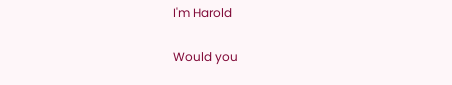I'm Harold

Would you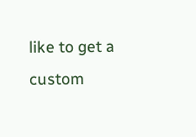like to get a custom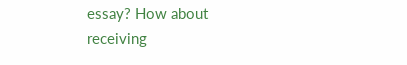essay? How about receiving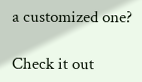a customized one?

Check it out